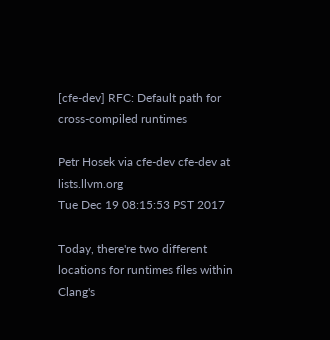[cfe-dev] RFC: Default path for cross-compiled runtimes

Petr Hosek via cfe-dev cfe-dev at lists.llvm.org
Tue Dec 19 08:15:53 PST 2017

Today, there're two different locations for runtimes files within Clang's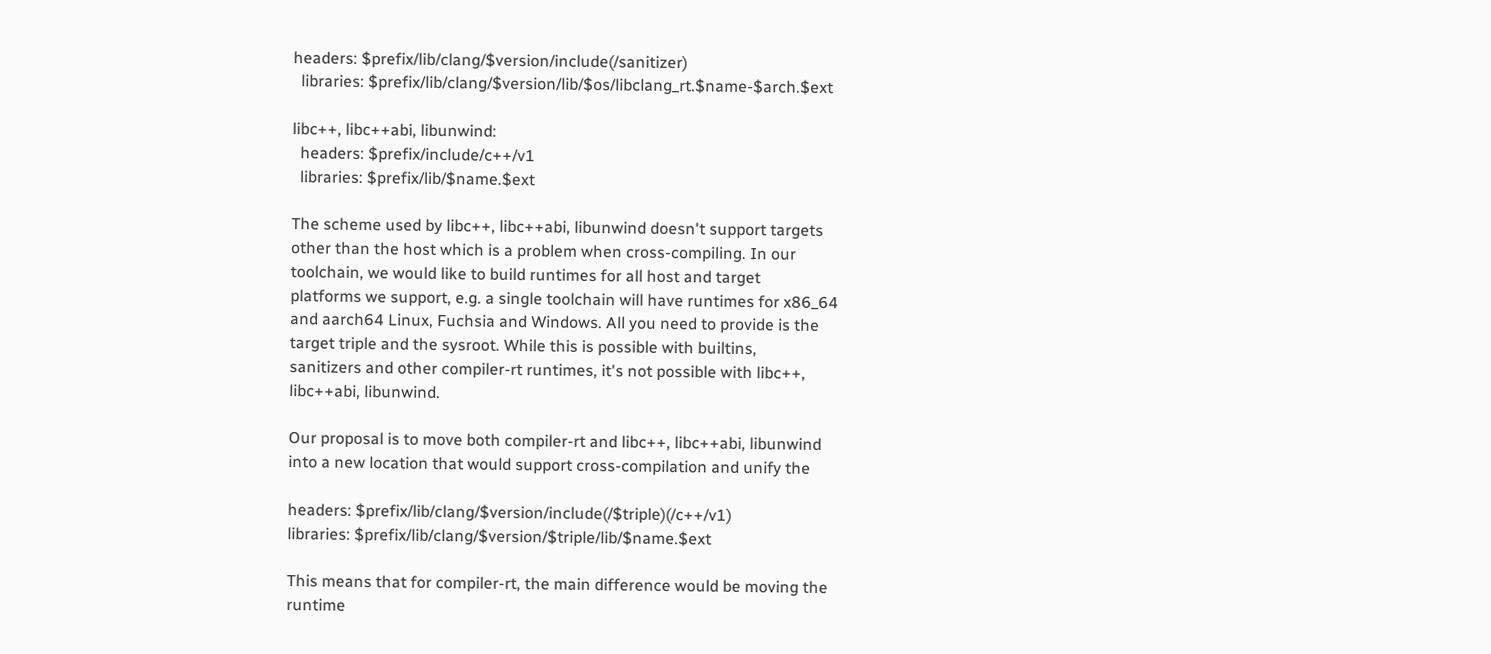headers: $prefix/lib/clang/$version/include(/sanitizer)
  libraries: $prefix/lib/clang/$version/lib/$os/libclang_rt.$name-$arch.$ext

libc++, libc++abi, libunwind:
  headers: $prefix/include/c++/v1
  libraries: $prefix/lib/$name.$ext

The scheme used by libc++, libc++abi, libunwind doesn't support targets
other than the host which is a problem when cross-compiling. In our
toolchain, we would like to build runtimes for all host and target
platforms we support, e.g. a single toolchain will have runtimes for x86_64
and aarch64 Linux, Fuchsia and Windows. All you need to provide is the
target triple and the sysroot. While this is possible with builtins,
sanitizers and other compiler-rt runtimes, it's not possible with libc++,
libc++abi, libunwind.

Our proposal is to move both compiler-rt and libc++, libc++abi, libunwind
into a new location that would support cross-compilation and unify the

headers: $prefix/lib/clang/$version/include(/$triple)(/c++/v1)
libraries: $prefix/lib/clang/$version/$triple/lib/$name.$ext

This means that for compiler-rt, the main difference would be moving the
runtime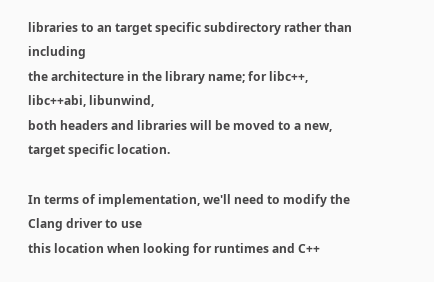libraries to an target specific subdirectory rather than including
the architecture in the library name; for libc++, libc++abi, libunwind,
both headers and libraries will be moved to a new, target specific location.

In terms of implementation, we'll need to modify the Clang driver to use
this location when looking for runtimes and C++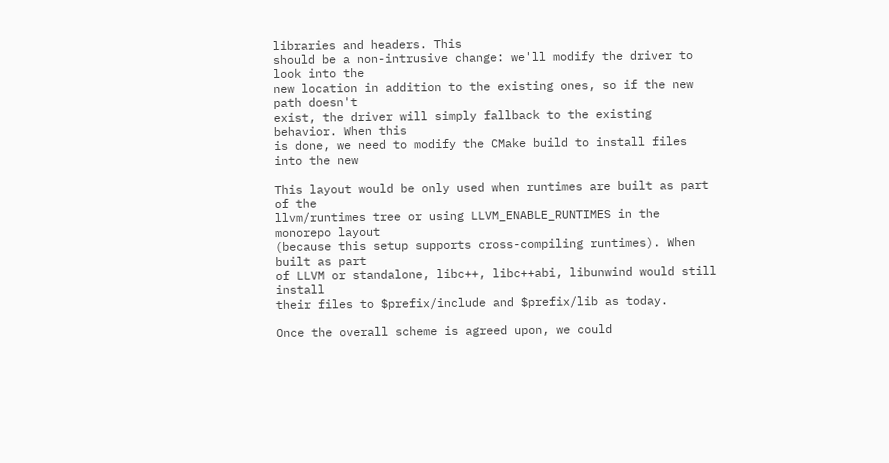libraries and headers. This
should be a non-intrusive change: we'll modify the driver to look into the
new location in addition to the existing ones, so if the new path doesn't
exist, the driver will simply fallback to the existing behavior. When this
is done, we need to modify the CMake build to install files into the new

This layout would be only used when runtimes are built as part of the
llvm/runtimes tree or using LLVM_ENABLE_RUNTIMES in the monorepo layout
(because this setup supports cross-compiling runtimes). When built as part
of LLVM or standalone, libc++, libc++abi, libunwind would still install
their files to $prefix/include and $prefix/lib as today.

Once the overall scheme is agreed upon, we could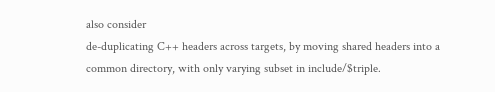also consider
de-duplicating C++ headers across targets, by moving shared headers into a
common directory, with only varying subset in include/$triple.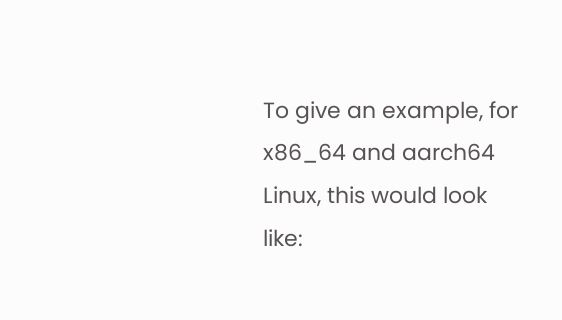To give an example, for x86_64 and aarch64 Linux, this would look like: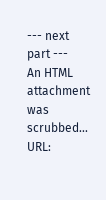--- next part ---
An HTML attachment was scrubbed...
URL: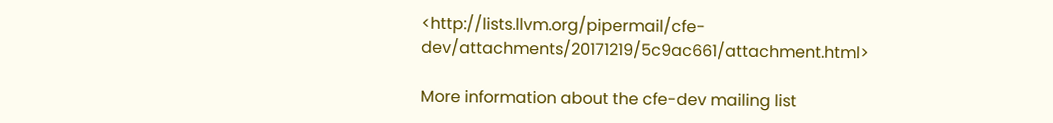<http://lists.llvm.org/pipermail/cfe-dev/attachments/20171219/5c9ac661/attachment.html>

More information about the cfe-dev mailing list